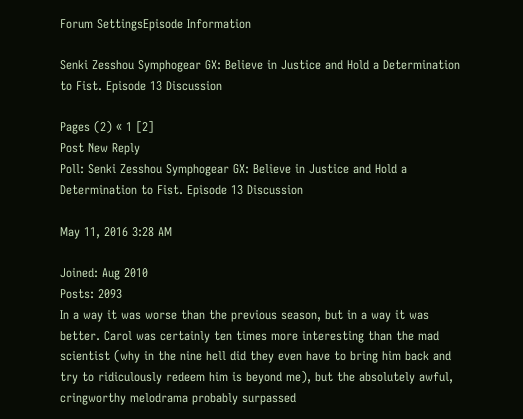Forum SettingsEpisode Information

Senki Zesshou Symphogear GX: Believe in Justice and Hold a Determination to Fist. Episode 13 Discussion

Pages (2) « 1 [2]
Post New Reply
Poll: Senki Zesshou Symphogear GX: Believe in Justice and Hold a Determination to Fist. Episode 13 Discussion

May 11, 2016 3:28 AM

Joined: Aug 2010
Posts: 2093
In a way it was worse than the previous season, but in a way it was better. Carol was certainly ten times more interesting than the mad scientist (why in the nine hell did they even have to bring him back and try to ridiculously redeem him is beyond me), but the absolutely awful, cringworthy melodrama probably surpassed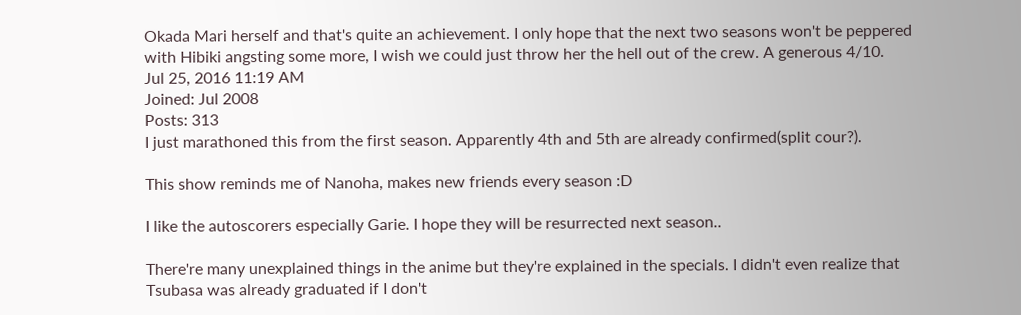Okada Mari herself and that's quite an achievement. I only hope that the next two seasons won't be peppered with Hibiki angsting some more, I wish we could just throw her the hell out of the crew. A generous 4/10.
Jul 25, 2016 11:19 AM
Joined: Jul 2008
Posts: 313
I just marathoned this from the first season. Apparently 4th and 5th are already confirmed(split cour?).

This show reminds me of Nanoha, makes new friends every season :D

I like the autoscorers especially Garie. I hope they will be resurrected next season..

There're many unexplained things in the anime but they're explained in the specials. I didn't even realize that Tsubasa was already graduated if I don't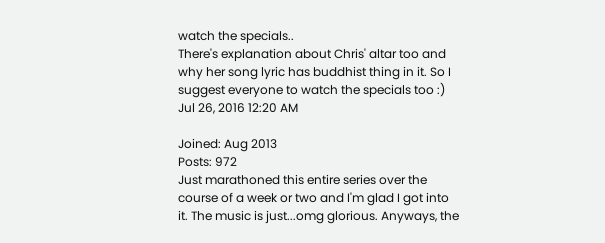watch the specials..
There's explanation about Chris' altar too and why her song lyric has buddhist thing in it. So I suggest everyone to watch the specials too :)
Jul 26, 2016 12:20 AM

Joined: Aug 2013
Posts: 972
Just marathoned this entire series over the course of a week or two and I'm glad I got into it. The music is just...omg glorious. Anyways, the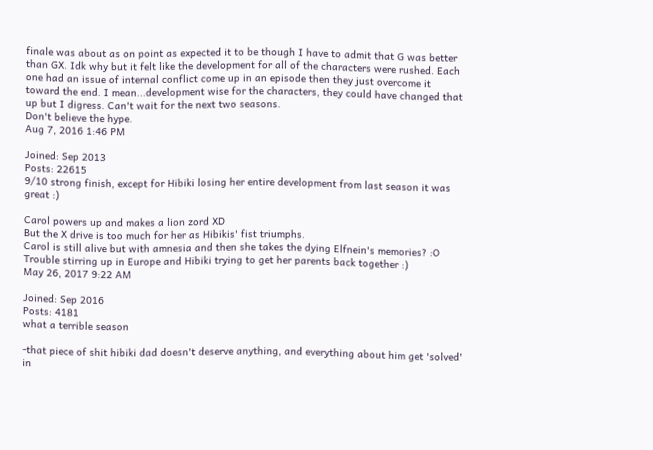finale was about as on point as expected it to be though I have to admit that G was better than GX. Idk why but it felt like the development for all of the characters were rushed. Each one had an issue of internal conflict come up in an episode then they just overcome it toward the end. I mean...development wise for the characters, they could have changed that up but I digress. Can't wait for the next two seasons.
Don't believe the hype.
Aug 7, 2016 1:46 PM

Joined: Sep 2013
Posts: 22615
9/10 strong finish, except for Hibiki losing her entire development from last season it was great :)

Carol powers up and makes a lion zord XD
But the X drive is too much for her as Hibikis' fist triumphs.
Carol is still alive but with amnesia and then she takes the dying Elfnein's memories? :O
Trouble stirring up in Europe and Hibiki trying to get her parents back together :)
May 26, 2017 9:22 AM

Joined: Sep 2016
Posts: 4181
what a terrible season

-that piece of shit hibiki dad doesn't deserve anything, and everything about him get 'solved' in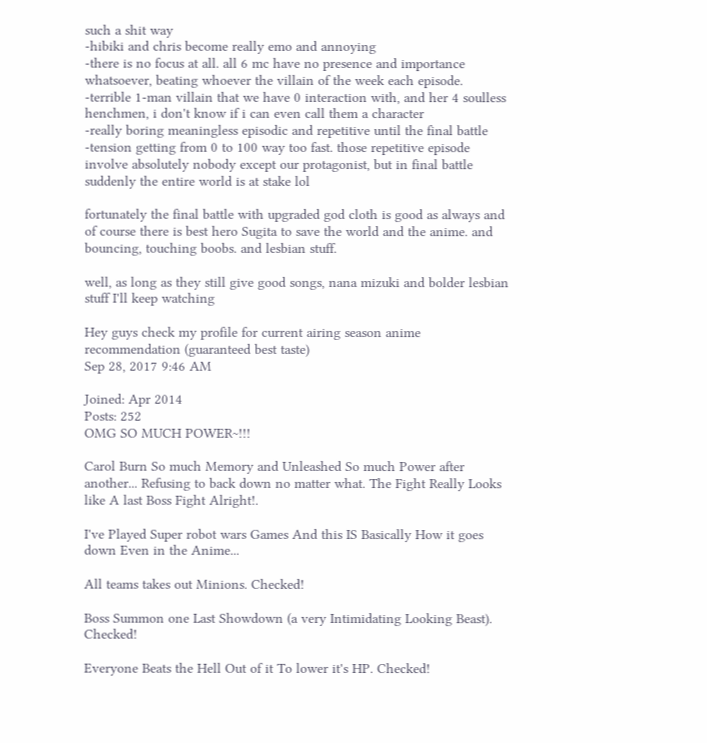such a shit way
-hibiki and chris become really emo and annoying
-there is no focus at all. all 6 mc have no presence and importance whatsoever, beating whoever the villain of the week each episode.
-terrible 1-man villain that we have 0 interaction with, and her 4 soulless henchmen, i don't know if i can even call them a character
-really boring meaningless episodic and repetitive until the final battle
-tension getting from 0 to 100 way too fast. those repetitive episode involve absolutely nobody except our protagonist, but in final battle suddenly the entire world is at stake lol

fortunately the final battle with upgraded god cloth is good as always and of course there is best hero Sugita to save the world and the anime. and bouncing, touching boobs. and lesbian stuff.

well, as long as they still give good songs, nana mizuki and bolder lesbian stuff I'll keep watching

Hey guys check my profile for current airing season anime recommendation (guaranteed best taste)
Sep 28, 2017 9:46 AM

Joined: Apr 2014
Posts: 252
OMG SO MUCH POWER~!!!

Carol Burn So much Memory and Unleashed So much Power after another... Refusing to back down no matter what. The Fight Really Looks like A last Boss Fight Alright!.

I've Played Super robot wars Games And this IS Basically How it goes down Even in the Anime...

All teams takes out Minions. Checked!

Boss Summon one Last Showdown (a very Intimidating Looking Beast). Checked!

Everyone Beats the Hell Out of it To lower it's HP. Checked!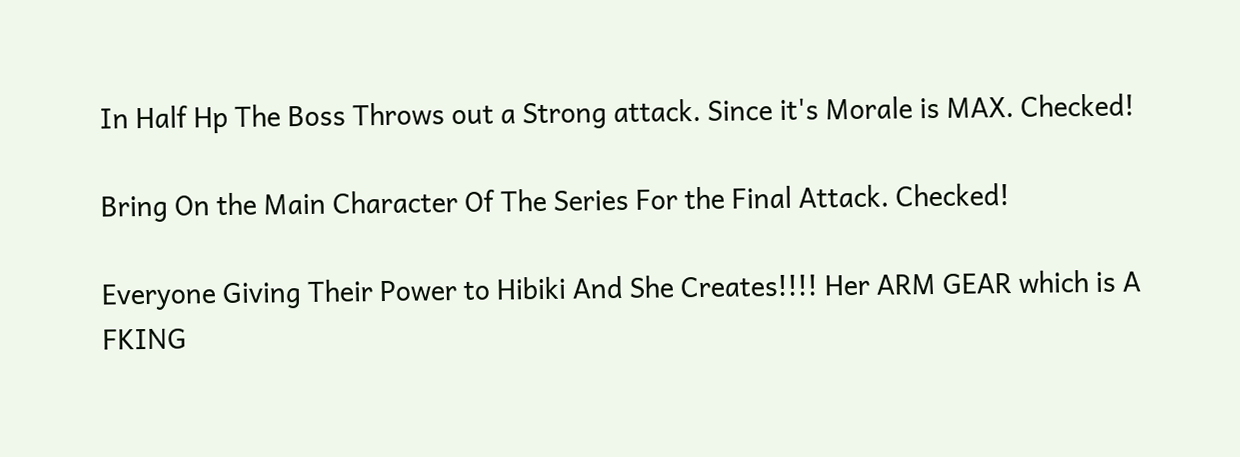In Half Hp The Boss Throws out a Strong attack. Since it's Morale is MAX. Checked!

Bring On the Main Character Of The Series For the Final Attack. Checked!

Everyone Giving Their Power to Hibiki And She Creates!!!! Her ARM GEAR which is A FKING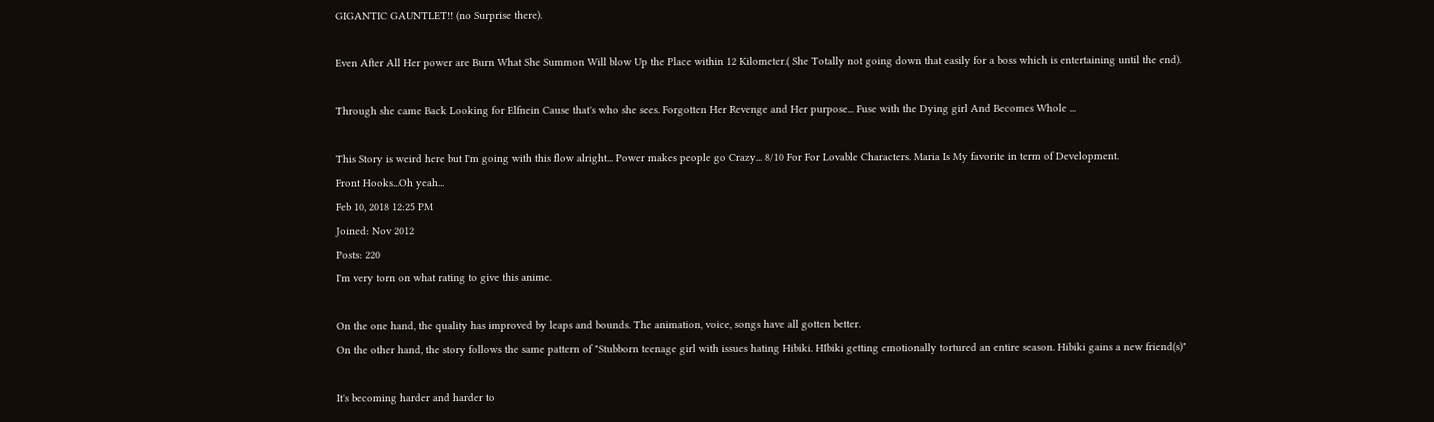GIGANTIC GAUNTLET!! (no Surprise there).

Even After All Her power are Burn What She Summon Will blow Up the Place within 12 Kilometer.( She Totally not going down that easily for a boss which is entertaining until the end).

Through she came Back Looking for Elfnein Cause that's who she sees. Forgotten Her Revenge and Her purpose... Fuse with the Dying girl And Becomes Whole ...

This Story is weird here but I'm going with this flow alright... Power makes people go Crazy... 8/10 For For Lovable Characters. Maria Is My favorite in term of Development.
Front Hooks...Oh yeah...
Feb 10, 2018 12:25 PM
Joined: Nov 2012
Posts: 220
I'm very torn on what rating to give this anime.

On the one hand, the quality has improved by leaps and bounds. The animation, voice, songs have all gotten better.
On the other hand, the story follows the same pattern of "Stubborn teenage girl with issues hating Hibiki. HIbiki getting emotionally tortured an entire season. Hibiki gains a new friend(s)"

It's becoming harder and harder to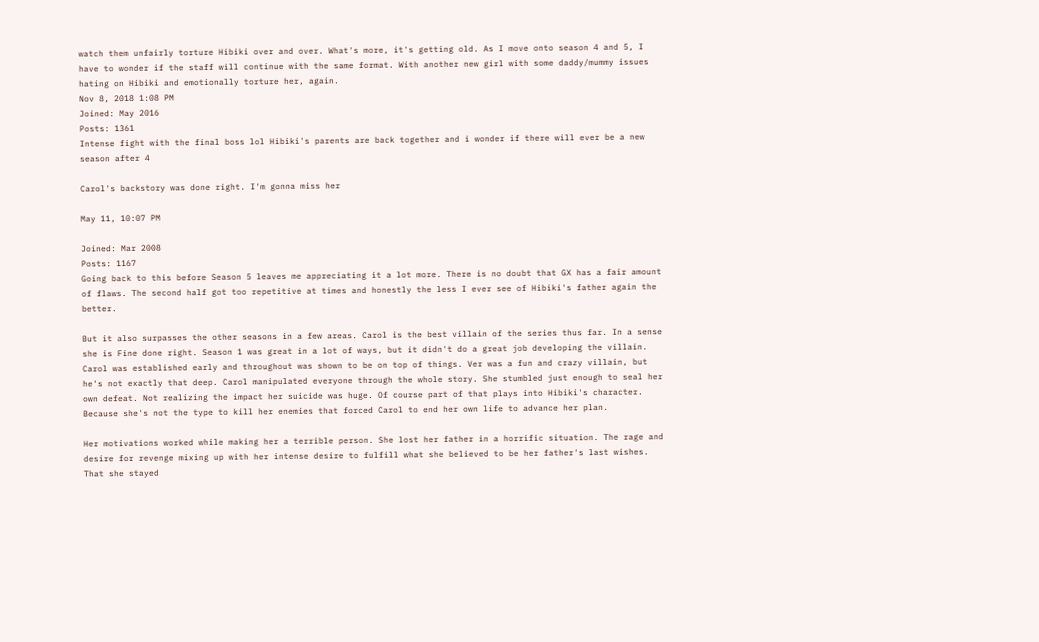watch them unfairly torture Hibiki over and over. What's more, it's getting old. As I move onto season 4 and 5, I have to wonder if the staff will continue with the same format. With another new girl with some daddy/mummy issues hating on Hibiki and emotionally torture her, again.
Nov 8, 2018 1:08 PM
Joined: May 2016
Posts: 1361
Intense fight with the final boss lol Hibiki's parents are back together and i wonder if there will ever be a new season after 4

Carol's backstory was done right. I'm gonna miss her

May 11, 10:07 PM

Joined: Mar 2008
Posts: 1167
Going back to this before Season 5 leaves me appreciating it a lot more. There is no doubt that GX has a fair amount of flaws. The second half got too repetitive at times and honestly the less I ever see of Hibiki's father again the better.

But it also surpasses the other seasons in a few areas. Carol is the best villain of the series thus far. In a sense she is Fine done right. Season 1 was great in a lot of ways, but it didn't do a great job developing the villain. Carol was established early and throughout was shown to be on top of things. Ver was a fun and crazy villain, but he's not exactly that deep. Carol manipulated everyone through the whole story. She stumbled just enough to seal her own defeat. Not realizing the impact her suicide was huge. Of course part of that plays into Hibiki's character. Because she's not the type to kill her enemies that forced Carol to end her own life to advance her plan.

Her motivations worked while making her a terrible person. She lost her father in a horrific situation. The rage and desire for revenge mixing up with her intense desire to fulfill what she believed to be her father's last wishes. That she stayed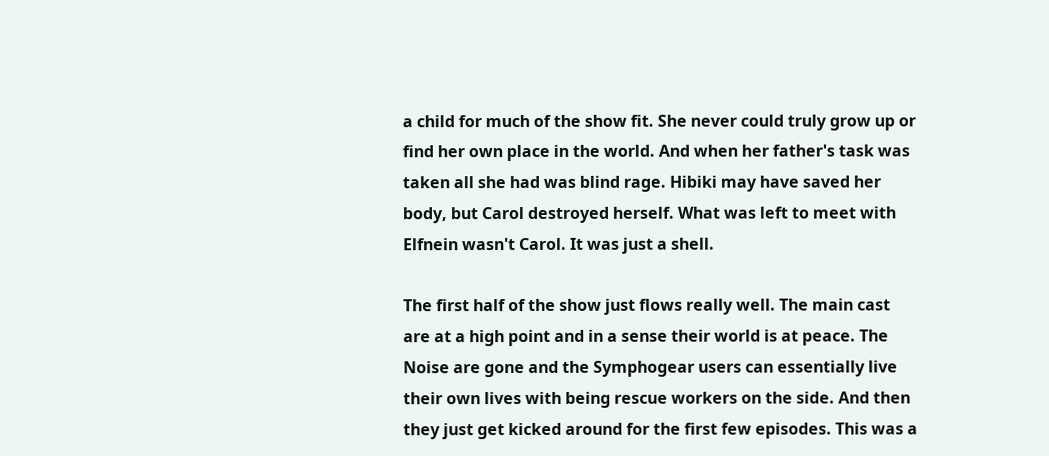a child for much of the show fit. She never could truly grow up or find her own place in the world. And when her father's task was taken all she had was blind rage. Hibiki may have saved her body, but Carol destroyed herself. What was left to meet with Elfnein wasn't Carol. It was just a shell.

The first half of the show just flows really well. The main cast are at a high point and in a sense their world is at peace. The Noise are gone and the Symphogear users can essentially live their own lives with being rescue workers on the side. And then they just get kicked around for the first few episodes. This was a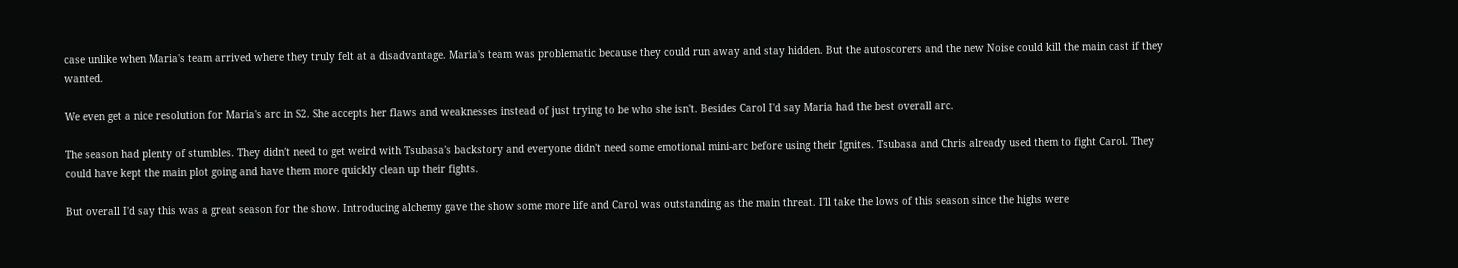case unlike when Maria's team arrived where they truly felt at a disadvantage. Maria's team was problematic because they could run away and stay hidden. But the autoscorers and the new Noise could kill the main cast if they wanted.

We even get a nice resolution for Maria's arc in S2. She accepts her flaws and weaknesses instead of just trying to be who she isn't. Besides Carol I'd say Maria had the best overall arc.

The season had plenty of stumbles. They didn't need to get weird with Tsubasa's backstory and everyone didn't need some emotional mini-arc before using their Ignites. Tsubasa and Chris already used them to fight Carol. They could have kept the main plot going and have them more quickly clean up their fights.

But overall I'd say this was a great season for the show. Introducing alchemy gave the show some more life and Carol was outstanding as the main threat. I'll take the lows of this season since the highs were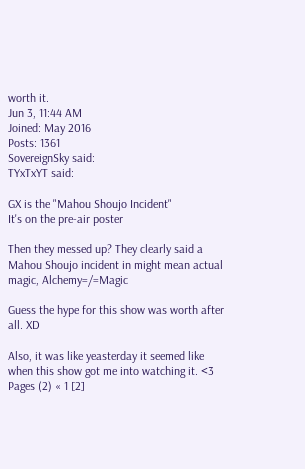worth it.
Jun 3, 11:44 AM
Joined: May 2016
Posts: 1361
SovereignSky said:
TYxTxYT said:

GX is the "Mahou Shoujo Incident"
It's on the pre-air poster

Then they messed up? They clearly said a Mahou Shoujo incident in might mean actual magic, Alchemy=/=Magic

Guess the hype for this show was worth after all. XD

Also, it was like yeasterday it seemed like when this show got me into watching it. <3
Pages (2) « 1 [2]